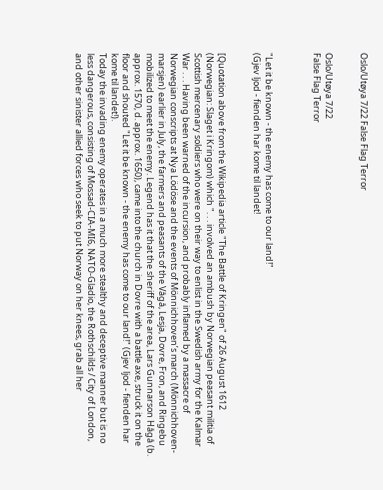Oslo/Utøya 7/22 False Flag Terror


Oslo/Utøya 7/22
False Flag Terror



"Let it be known - the enemy has come to our land!"
(Gjev ljod - fienden har kome til landet!


[Quotation above from the Wikipedia article "The Battle of Kringen" of 26 August 1612 (Norwegian: Slaget i Kringom) which ". . . involved an ambush by Norwegian peasant militia of Scottish mercenary soldiers who were on their way to enlist in the Swedish army for the Kalmar War . . . Having been warned of the incursion, and probably inflamed by a massacre of Norwegian conscripts at Nya Lödöse and the events of Mönnichhoven’s march (Mönnichhoven-marsjen) earlier in July, the farmers and peasants of the Vågå, Lesja, Dovre, Fron, and Ringebu mobilized to meet the enemy. Legend has it that the sheriff of the area, Lars Gunnarson Hågå (b. approx. 1570, d. approx. 1650), came into the church in Dovre with a battle axe, struck it on the floor and shouted "Let it be known - the enemy has come to our land!" (Gjev ljod - fienden har kome til landet!).
Today the invading enemy operates in a much more stealthy and deceptive manner but is no less dangerous, consisting of Mossad-CIA-MI6, NATO-Gladio, the Rothschilds / City of London, and other sinister allied forces who seek to put Norway on her knees, grab all her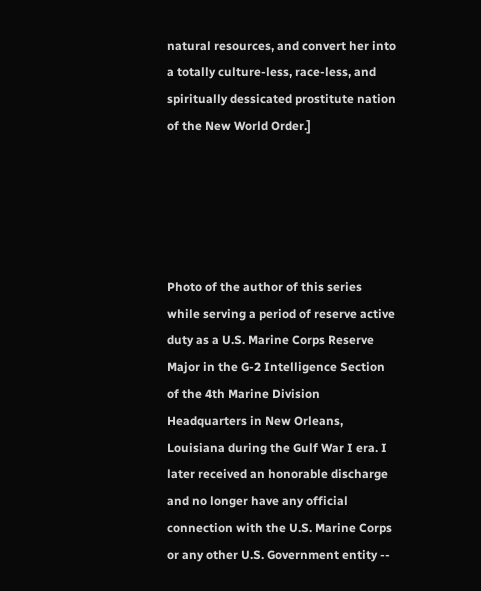natural resources, and convert her into a totally culture-less, race-less, and spiritually dessicated prostitute nation of the New World Order.]





Photo of the author of this series while serving a period of reserve active duty as a U.S. Marine Corps Reserve Major in the G-2 Intelligence Section of the 4th Marine Division Headquarters in New Orleans, Louisiana during the Gulf War I era. I later received an honorable discharge and no longer have any official connection with the U.S. Marine Corps or any other U.S. Government entity --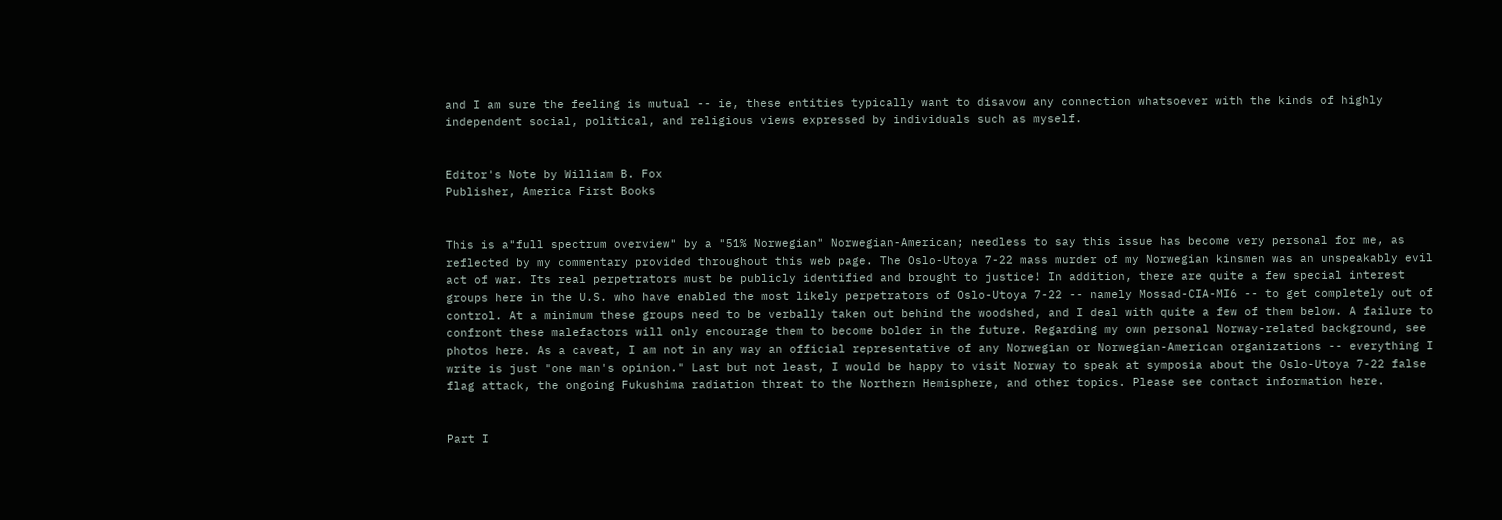and I am sure the feeling is mutual -- ie, these entities typically want to disavow any connection whatsoever with the kinds of highly independent social, political, and religious views expressed by individuals such as myself.


Editor's Note by William B. Fox
Publisher, America First Books


This is a"full spectrum overview" by a "51% Norwegian" Norwegian-American; needless to say this issue has become very personal for me, as reflected by my commentary provided throughout this web page. The Oslo-Utoya 7-22 mass murder of my Norwegian kinsmen was an unspeakably evil act of war. Its real perpetrators must be publicly identified and brought to justice! In addition, there are quite a few special interest groups here in the U.S. who have enabled the most likely perpetrators of Oslo-Utoya 7-22 -- namely Mossad-CIA-MI6 -- to get completely out of control. At a minimum these groups need to be verbally taken out behind the woodshed, and I deal with quite a few of them below. A failure to confront these malefactors will only encourage them to become bolder in the future. Regarding my own personal Norway-related background, see photos here. As a caveat, I am not in any way an official representative of any Norwegian or Norwegian-American organizations -- everything I write is just "one man's opinion." Last but not least, I would be happy to visit Norway to speak at symposia about the Oslo-Utoya 7-22 false flag attack, the ongoing Fukushima radiation threat to the Northern Hemisphere, and other topics. Please see contact information here.


Part I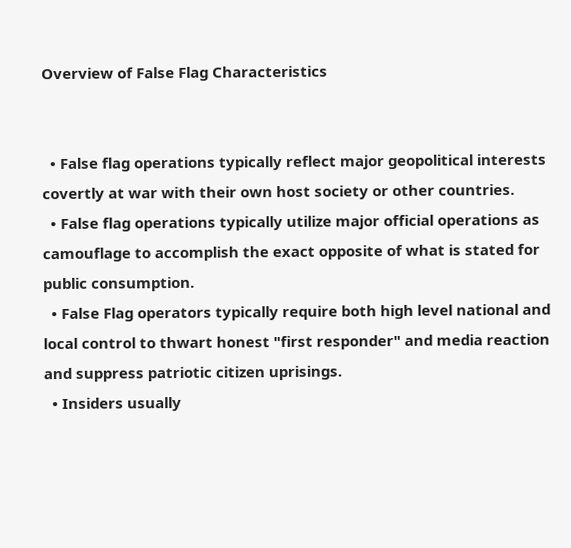Overview of False Flag Characteristics


  • False flag operations typically reflect major geopolitical interests covertly at war with their own host society or other countries.
  • False flag operations typically utilize major official operations as camouflage to accomplish the exact opposite of what is stated for public consumption.
  • False Flag operators typically require both high level national and local control to thwart honest "first responder" and media reaction and suppress patriotic citizen uprisings.
  • Insiders usually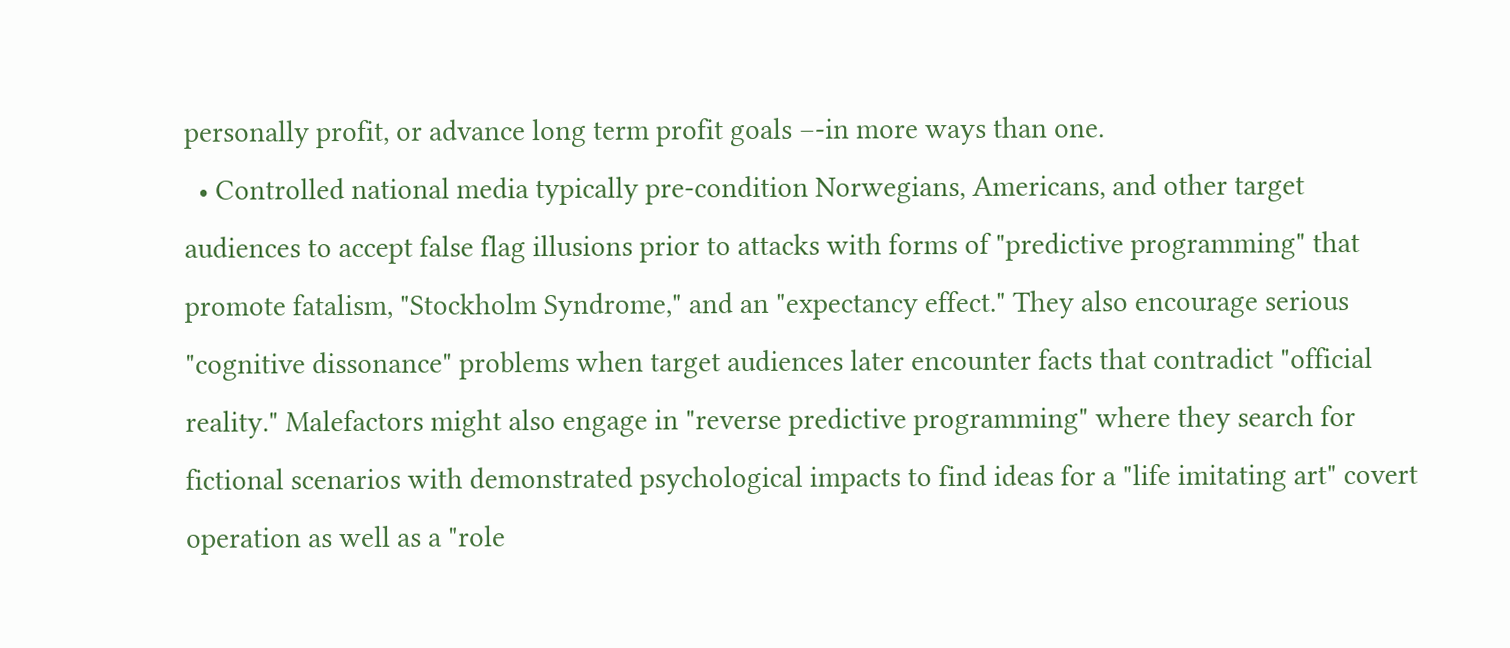personally profit, or advance long term profit goals –-in more ways than one.
  • Controlled national media typically pre-condition Norwegians, Americans, and other target audiences to accept false flag illusions prior to attacks with forms of "predictive programming" that promote fatalism, "Stockholm Syndrome," and an "expectancy effect." They also encourage serious "cognitive dissonance" problems when target audiences later encounter facts that contradict "official reality." Malefactors might also engage in "reverse predictive programming" where they search for fictional scenarios with demonstrated psychological impacts to find ideas for a "life imitating art" covert operation as well as a "role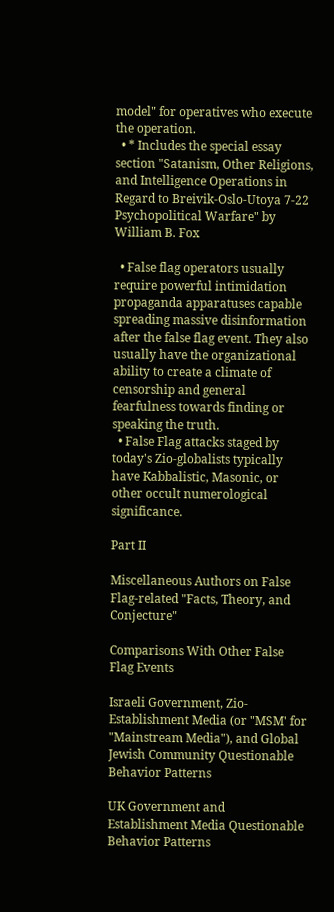model" for operatives who execute the operation.
  • * Includes the special essay section "Satanism, Other Religions, and Intelligence Operations in Regard to Breivik-Oslo-Utoya 7-22 Psychopolitical Warfare" by William B. Fox

  • False flag operators usually require powerful intimidation propaganda apparatuses capable spreading massive disinformation after the false flag event. They also usually have the organizational ability to create a climate of censorship and general fearfulness towards finding or speaking the truth.
  • False Flag attacks staged by today's Zio-globalists typically have Kabbalistic, Masonic, or other occult numerological significance.

Part II

Miscellaneous Authors on False Flag-related "Facts, Theory, and Conjecture"

Comparisons With Other False Flag Events

Israeli Government, Zio-Establishment Media (or "MSM' for "Mainstream Media"), and Global Jewish Community Questionable Behavior Patterns

UK Government and Establishment Media Questionable Behavior Patterns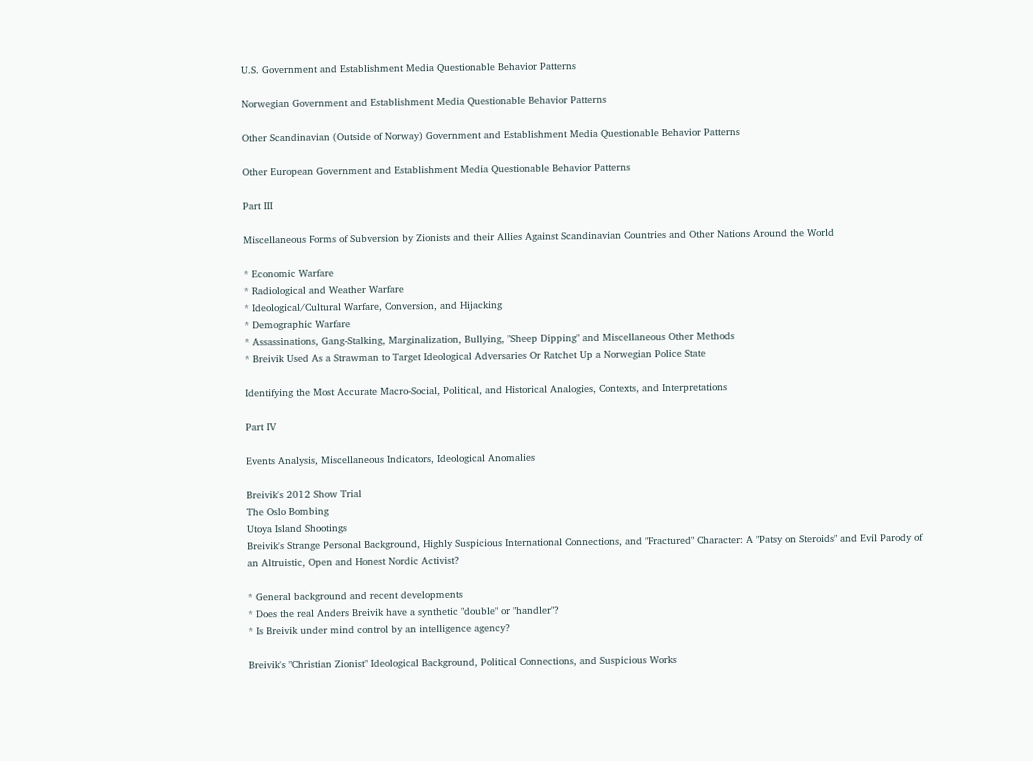U.S. Government and Establishment Media Questionable Behavior Patterns

Norwegian Government and Establishment Media Questionable Behavior Patterns

Other Scandinavian (Outside of Norway) Government and Establishment Media Questionable Behavior Patterns

Other European Government and Establishment Media Questionable Behavior Patterns

Part III

Miscellaneous Forms of Subversion by Zionists and their Allies Against Scandinavian Countries and Other Nations Around the World

* Economic Warfare
* Radiological and Weather Warfare
* Ideological/Cultural Warfare, Conversion, and Hijacking
* Demographic Warfare
* Assassinations, Gang-Stalking, Marginalization, Bullying, "Sheep Dipping" and Miscellaneous Other Methods
* Breivik Used As a Strawman to Target Ideological Adversaries Or Ratchet Up a Norwegian Police State

Identifying the Most Accurate Macro-Social, Political, and Historical Analogies, Contexts, and Interpretations

Part IV

Events Analysis, Miscellaneous Indicators, Ideological Anomalies

Breivik's 2012 Show Trial
The Oslo Bombing
Utoya Island Shootings
Breivik's Strange Personal Background, Highly Suspicious International Connections, and "Fractured" Character: A "Patsy on Steroids" and Evil Parody of an Altruistic, Open and Honest Nordic Activist?

* General background and recent developments
* Does the real Anders Breivik have a synthetic "double" or "handler"?
* Is Breivik under mind control by an intelligence agency?

Breivik's "Christian Zionist" Ideological Background, Political Connections, and Suspicious Works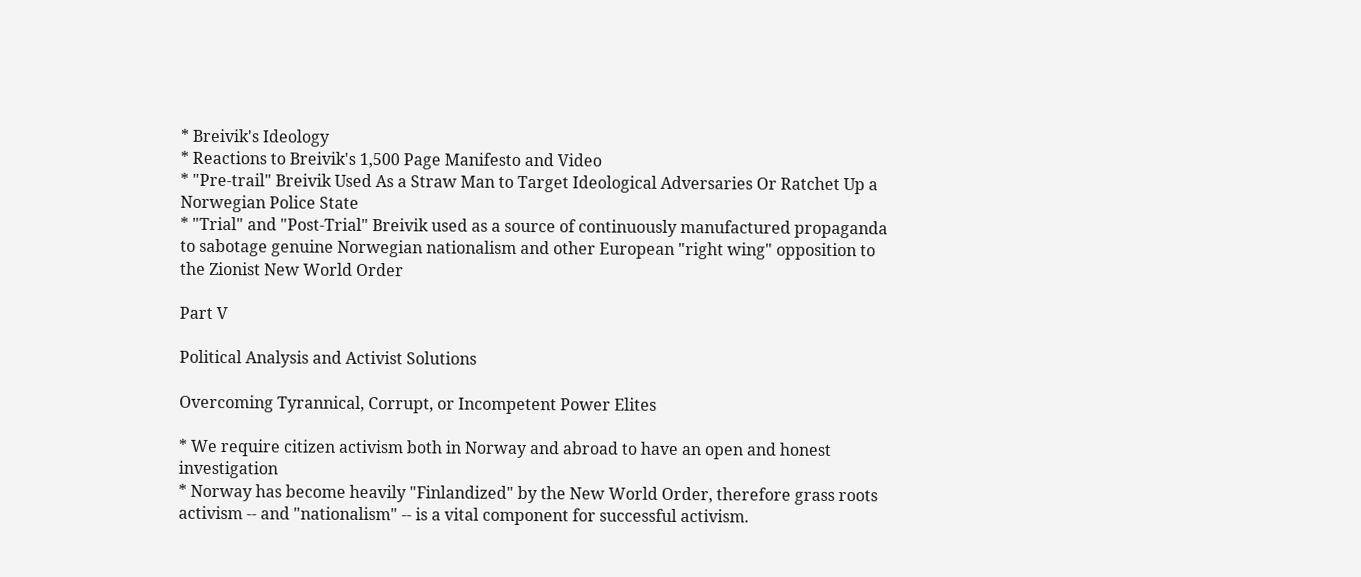* Breivik's Ideology
* Reactions to Breivik's 1,500 Page Manifesto and Video
* "Pre-trail" Breivik Used As a Straw Man to Target Ideological Adversaries Or Ratchet Up a Norwegian Police State
* "Trial" and "Post-Trial" Breivik used as a source of continuously manufactured propaganda to sabotage genuine Norwegian nationalism and other European "right wing" opposition to the Zionist New World Order

Part V

Political Analysis and Activist Solutions

Overcoming Tyrannical, Corrupt, or Incompetent Power Elites

* We require citizen activism both in Norway and abroad to have an open and honest investigation
* Norway has become heavily "Finlandized" by the New World Order, therefore grass roots activism -- and "nationalism" -- is a vital component for successful activism.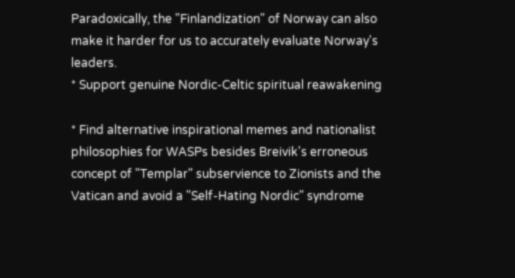Paradoxically, the "Finlandization" of Norway can also make it harder for us to accurately evaluate Norway's leaders.
* Support genuine Nordic-Celtic spiritual reawakening

* Find alternative inspirational memes and nationalist philosophies for WASPs besides Breivik's erroneous concept of "Templar" subservience to Zionists and the Vatican and avoid a "Self-Hating Nordic" syndrome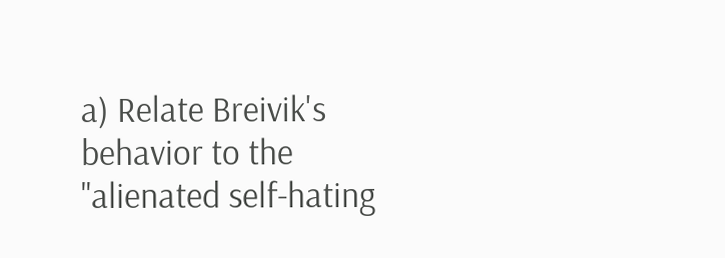a) Relate Breivik's behavior to the "alienated self-hating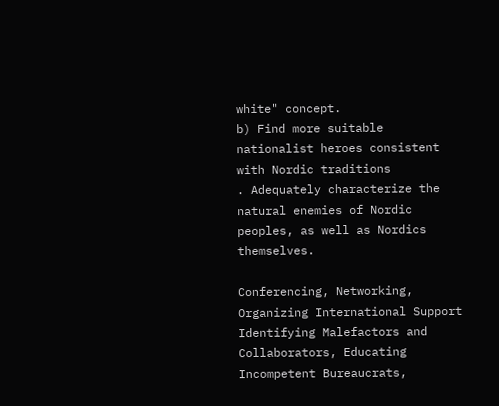white" concept.
b) Find more suitable nationalist heroes consistent with Nordic traditions
. Adequately characterize the natural enemies of Nordic peoples, as well as Nordics themselves.

Conferencing, Networking, Organizing International Support
Identifying Malefactors and Collaborators, Educating Incompetent Bureaucrats,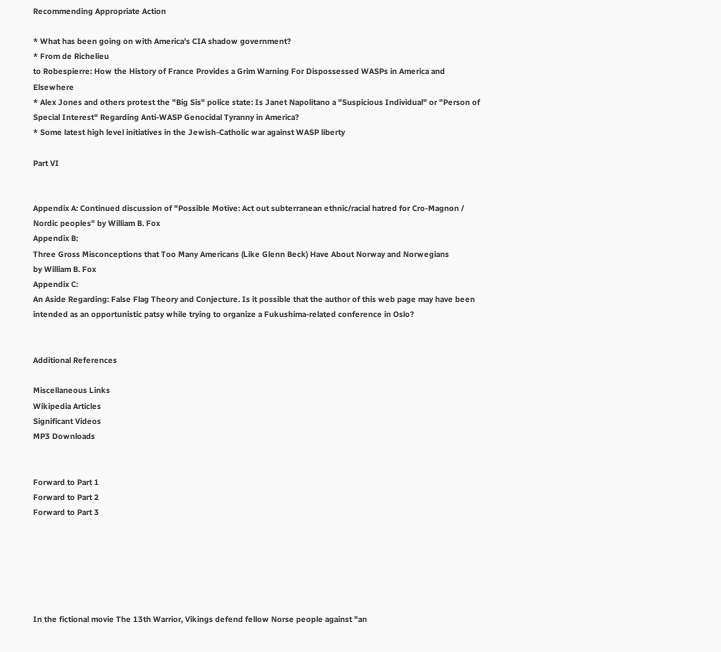Recommending Appropriate Action

* What has been going on with America's CIA shadow government?
* From de Richelieu
to Robespierre: How the History of France Provides a Grim Warning For Dispossessed WASPs in America and Elsewhere
* Alex Jones and others protest the "Big Sis" police state: Is Janet Napolitano a "Suspicious Individual" or "Person of Special Interest" Regarding Anti-WASP Genocidal Tyranny in America?
* Some latest high level initiatives in the Jewish-Catholic war against WASP liberty

Part VI


Appendix A: Continued discussion of "Possible Motive: Act out subterranean ethnic/racial hatred for Cro-Magnon / Nordic peoples" by William B. Fox
Appendix B:
Three Gross Misconceptions that Too Many Americans (Like Glenn Beck) Have About Norway and Norwegians
by William B. Fox
Appendix C:
An Aside Regarding: False Flag Theory and Conjecture. Is it possible that the author of this web page may have been intended as an opportunistic patsy while trying to organize a Fukushima-related conference in Oslo?


Additional References

Miscellaneous Links
Wikipedia Articles
Significant Videos
MP3 Downloads


Forward to Part 1
Forward to Part 2
Forward to Part 3






In the fictional movie The 13th Warrior, Vikings defend fellow Norse people against "an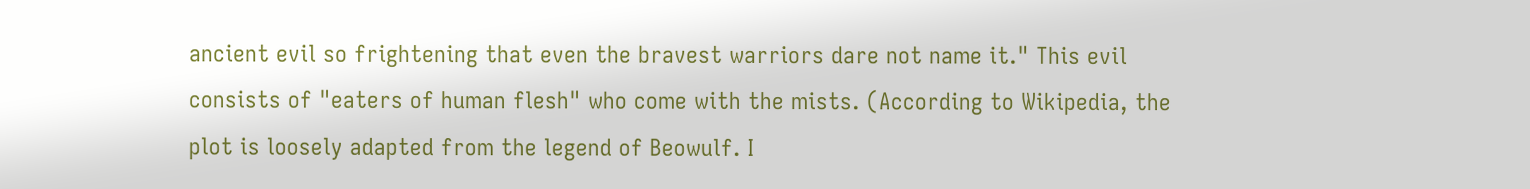ancient evil so frightening that even the bravest warriors dare not name it." This evil consists of "eaters of human flesh" who come with the mists. (According to Wikipedia, the plot is loosely adapted from the legend of Beowulf. I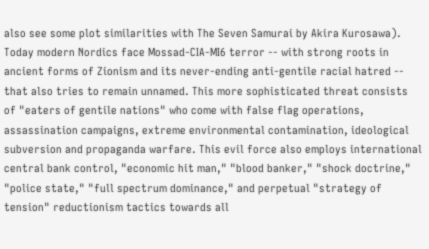also see some plot similarities with The Seven Samurai by Akira Kurosawa). Today modern Nordics face Mossad-CIA-MI6 terror -- with strong roots in ancient forms of Zionism and its never-ending anti-gentile racial hatred -- that also tries to remain unnamed. This more sophisticated threat consists of "eaters of gentile nations" who come with false flag operations, assassination campaigns, extreme environmental contamination, ideological subversion and propaganda warfare. This evil force also employs international central bank control, "economic hit man," "blood banker," "shock doctrine," "police state," "full spectrum dominance," and perpetual "strategy of tension" reductionism tactics towards all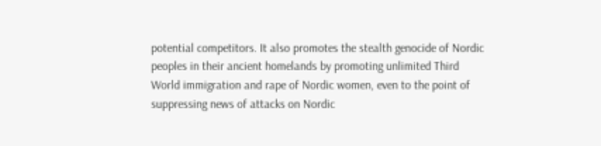potential competitors. It also promotes the stealth genocide of Nordic peoples in their ancient homelands by promoting unlimited Third World immigration and rape of Nordic women, even to the point of suppressing news of attacks on Nordic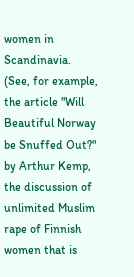women in Scandinavia. (See, for example, the article "Will Beautiful Norway be Snuffed Out?" by Arthur Kemp, the discussion of unlimited Muslim rape of Finnish women that is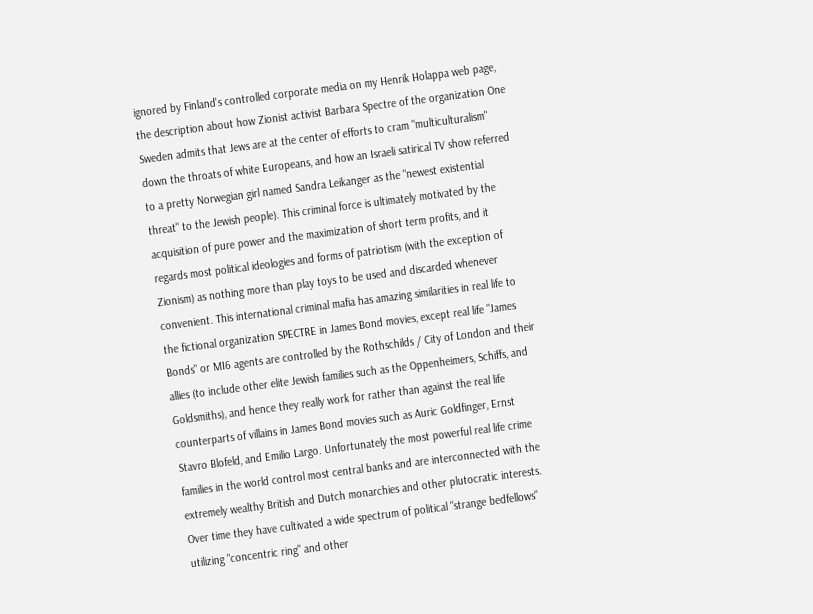ignored by Finland's controlled corporate media on my Henrik Holappa web page, the description about how Zionist activist Barbara Spectre of the organization One Sweden admits that Jews are at the center of efforts to cram "multiculturalism" down the throats of white Europeans, and how an Israeli satirical TV show referred to a pretty Norwegian girl named Sandra Leikanger as the "newest existential threat" to the Jewish people). This criminal force is ultimately motivated by the acquisition of pure power and the maximization of short term profits, and it regards most political ideologies and forms of patriotism (with the exception of Zionism) as nothing more than play toys to be used and discarded whenever convenient. This international criminal mafia has amazing similarities in real life to the fictional organization SPECTRE in James Bond movies, except real life "James Bonds" or MI6 agents are controlled by the Rothschilds / City of London and their allies (to include other elite Jewish families such as the Oppenheimers, Schiffs, and Goldsmiths), and hence they really work for rather than against the real life counterparts of villains in James Bond movies such as Auric Goldfinger, Ernst Stavro Blofeld, and Emilio Largo. Unfortunately the most powerful real life crime families in the world control most central banks and are interconnected with the extremely wealthy British and Dutch monarchies and other plutocratic interests. Over time they have cultivated a wide spectrum of political "strange bedfellows" utilizing "concentric ring" and other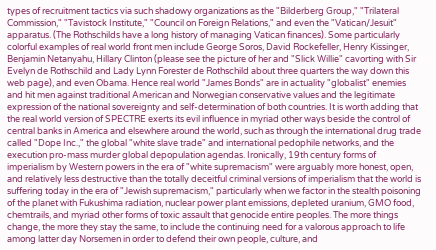types of recruitment tactics via such shadowy organizations as the "Bilderberg Group," "Trilateral Commission," "Tavistock Institute," "Council on Foreign Relations," and even the "Vatican/Jesuit" apparatus. (The Rothschilds have a long history of managing Vatican finances). Some particularly colorful examples of real world front men include George Soros, David Rockefeller, Henry Kissinger, Benjamin Netanyahu, Hillary Clinton (please see the picture of her and "Slick Willie" cavorting with Sir Evelyn de Rothschild and Lady Lynn Forester de Rothschild about three quarters the way down this web page), and even Obama. Hence real world "James Bonds" are in actuality "globalist" enemies and hit men against traditional American and Norwegian conservative values and the legitimate expression of the national sovereignty and self-determination of both countries. It is worth adding that the real world version of SPECTRE exerts its evil influence in myriad other ways beside the control of central banks in America and elsewhere around the world, such as through the international drug trade called "Dope Inc.," the global "white slave trade" and international pedophile networks, and the execution pro-mass murder global depopulation agendas. Ironically, 19th century forms of imperialism by Western powers in the era of "white supremacism" were arguably more honest, open, and relatively less destructive than the totally deceitful criminal versions of imperialism that the world is suffering today in the era of "Jewish supremacism," particularly when we factor in the stealth poisoning of the planet with Fukushima radiation, nuclear power plant emissions, depleted uranium, GMO food, chemtrails, and myriad other forms of toxic assault that genocide entire peoples. The more things change, the more they stay the same, to include the continuing need for a valorous approach to life among latter day Norsemen in order to defend their own people, culture, and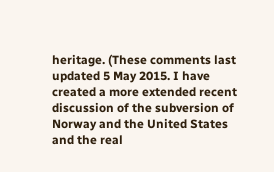heritage. (These comments last updated 5 May 2015. I have created a more extended recent discussion of the subversion of Norway and the United States and the real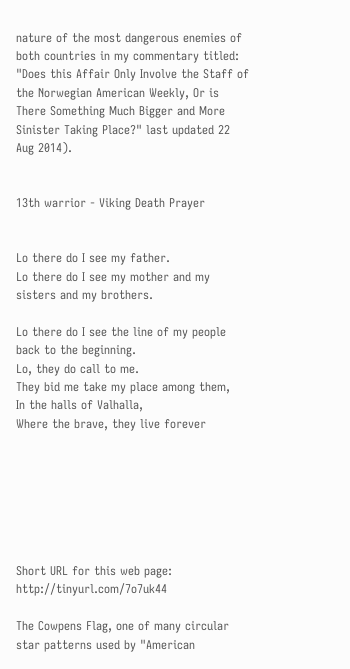nature of the most dangerous enemies of both countries in my commentary titled: "Does this Affair Only Involve the Staff of the Norwegian American Weekly, Or is There Something Much Bigger and More Sinister Taking Place?" last updated 22 Aug 2014).


13th warrior - Viking Death Prayer


Lo there do I see my father.
Lo there do I see my mother and my sisters and my brothers.

Lo there do I see the line of my people back to the beginning.
Lo, they do call to me.
They bid me take my place among them,
In the halls of Valhalla,
Where the brave, they live forever







Short URL for this web page: http://tinyurl.com/7o7uk44

The Cowpens Flag, one of many circular star patterns used by "American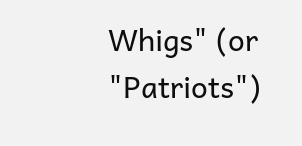Whigs" (or "Patriots")